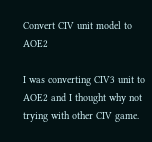Convert CIV unit model to AOE2

I was converting CIV3 unit to AOE2 and I thought why not trying with other CIV game.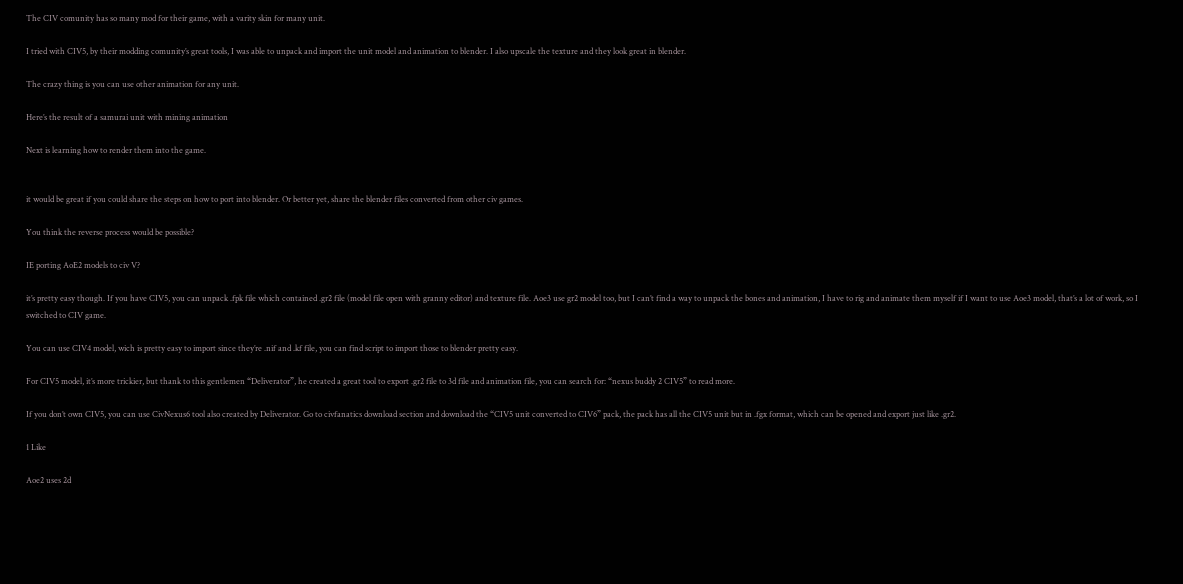The CIV comunity has so many mod for their game, with a varity skin for many unit.

I tried with CIV5, by their modding comunity’s great tools, I was able to unpack and import the unit model and animation to blender. I also upscale the texture and they look great in blender.

The crazy thing is you can use other animation for any unit.

Here’s the result of a samurai unit with mining animation

Next is learning how to render them into the game.


it would be great if you could share the steps on how to port into blender. Or better yet, share the blender files converted from other civ games.

You think the reverse process would be possible?

IE porting AoE2 models to civ V?

it’s pretty easy though. If you have CIV5, you can unpack .fpk file which contained .gr2 file (model file open with granny editor) and texture file. Aoe3 use gr2 model too, but I can’t find a way to unpack the bones and animation, I have to rig and animate them myself if I want to use Aoe3 model, that’s a lot of work, so I switched to CIV game.

You can use CIV4 model, wich is pretty easy to import since they’re .nif and .kf file, you can find script to import those to blender pretty easy.

For CIV5 model, it’s more trickier, but thank to this gentlemen “Deliverator”, he created a great tool to export .gr2 file to 3d file and animation file, you can search for: “nexus buddy 2 CIV5” to read more.

If you don’t own CIV5, you can use CivNexus6 tool also created by Deliverator. Go to civfanatics download section and download the “CIV5 unit converted to CIV6” pack, the pack has all the CIV5 unit but in .fgx format, which can be opened and export just like .gr2.

1 Like

Aoe2 uses 2d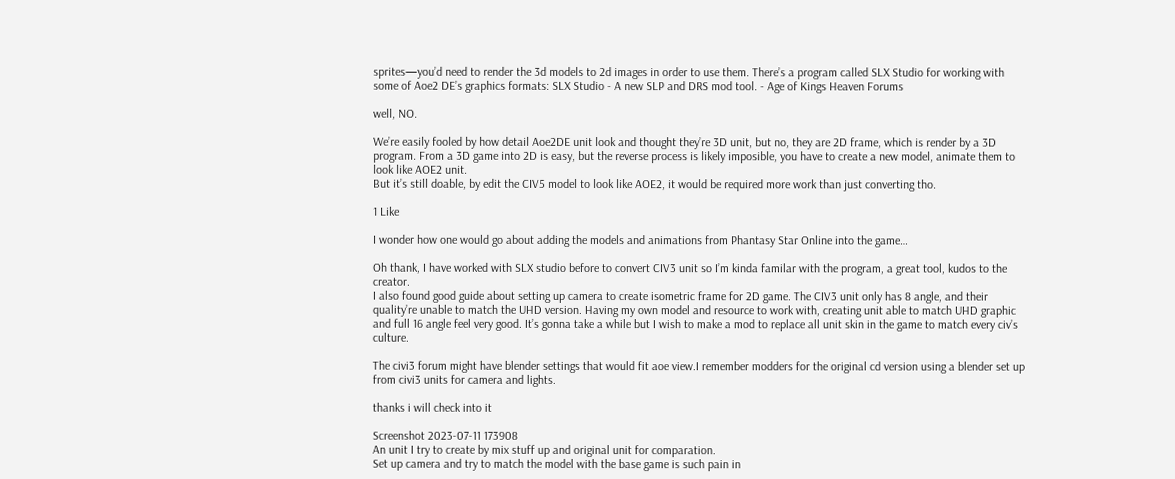sprites—you’d need to render the 3d models to 2d images in order to use them. There’s a program called SLX Studio for working with some of Aoe2 DE’s graphics formats: SLX Studio - A new SLP and DRS mod tool. - Age of Kings Heaven Forums

well, NO.

We’re easily fooled by how detail Aoe2DE unit look and thought they’re 3D unit, but no, they are 2D frame, which is render by a 3D program. From a 3D game into 2D is easy, but the reverse process is likely imposible, you have to create a new model, animate them to look like AOE2 unit.
But it’s still doable, by edit the CIV5 model to look like AOE2, it would be required more work than just converting tho.

1 Like

I wonder how one would go about adding the models and animations from Phantasy Star Online into the game…

Oh thank, I have worked with SLX studio before to convert CIV3 unit so I’m kinda familar with the program, a great tool, kudos to the creator.
I also found good guide about setting up camera to create isometric frame for 2D game. The CIV3 unit only has 8 angle, and their quality’re unable to match the UHD version. Having my own model and resource to work with, creating unit able to match UHD graphic and full 16 angle feel very good. It’s gonna take a while but I wish to make a mod to replace all unit skin in the game to match every civ’s culture.

The civi3 forum might have blender settings that would fit aoe view.I remember modders for the original cd version using a blender set up from civi3 units for camera and lights.

thanks i will check into it

Screenshot 2023-07-11 173908
An unit I try to create by mix stuff up and original unit for comparation.
Set up camera and try to match the model with the base game is such pain in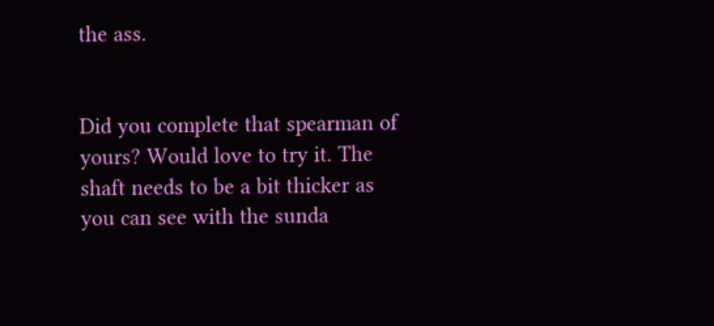the ass.


Did you complete that spearman of yours? Would love to try it. The shaft needs to be a bit thicker as you can see with the sunda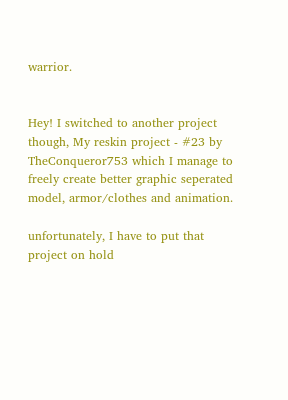warrior.


Hey! I switched to another project though, My reskin project - #23 by TheConqueror753 which I manage to freely create better graphic seperated model, armor/clothes and animation.

unfortunately, I have to put that project on hold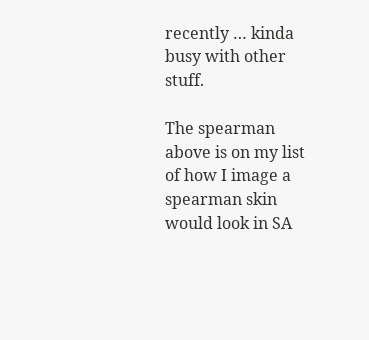recently … kinda busy with other stuff.

The spearman above is on my list of how I image a spearman skin would look in SA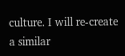culture. I will re-create a similar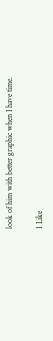look of him with better graphic when I have time.

1 Like